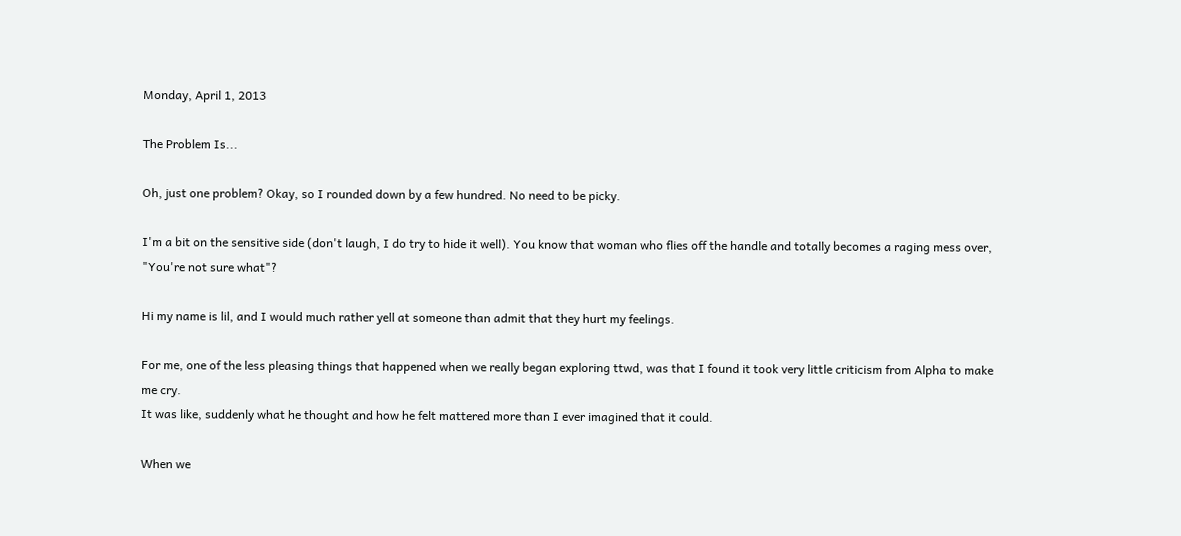Monday, April 1, 2013

The Problem Is...

Oh, just one problem? Okay, so I rounded down by a few hundred. No need to be picky.

I'm a bit on the sensitive side (don't laugh, I do try to hide it well). You know that woman who flies off the handle and totally becomes a raging mess over, "You're not sure what"?

Hi my name is lil, and I would much rather yell at someone than admit that they hurt my feelings.

For me, one of the less pleasing things that happened when we really began exploring ttwd, was that I found it took very little criticism from Alpha to make me cry.
It was like, suddenly what he thought and how he felt mattered more than I ever imagined that it could.

When we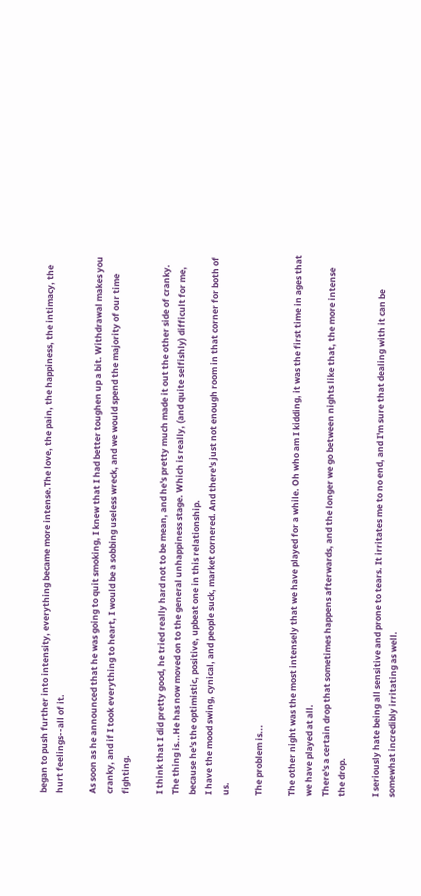began to push further into intensity, everything became more intense.The love, the pain, the happiness, the intimacy, the hurt feelings--all of it.

As soon as he announced that he was going to quit smoking, I knew that I had better toughen up a bit. Withdrawal makes you cranky, and if I took everything to heart, I would be a sobbing useless wreck, and we would spend the majority of our time fighting.

I think that I did pretty good, he tried really hard not to be mean, and he's pretty much made it out the other side of cranky.
The thing is...He has now moved on to the general unhappiness stage. Which is really, (and quite selfishly) difficult for me, because he's the optimistic, positive, upbeat one in this relationship.
I have the mood swing, cynical, and people suck, market cornered. And there's just not enough room in that corner for both of us.

The problem is...

The other night was the most intensely that we have played for a while. Oh who am I kidding, it was the first time in ages that we have played at all.
There's a certain drop that sometimes happens afterwards, and the longer we go between nights like that, the more intense the drop.

I seriously hate being all sensitive and prone to tears. It irritates me to no end, and I'm sure that dealing with it can be somewhat incredibly irritating as well.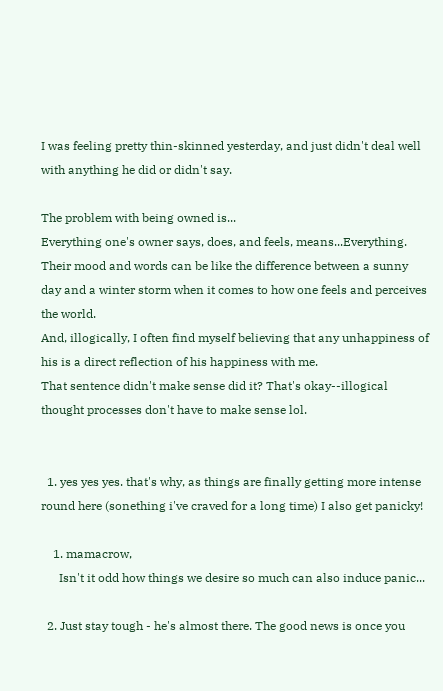I was feeling pretty thin-skinned yesterday, and just didn't deal well with anything he did or didn't say.

The problem with being owned is...
Everything one's owner says, does, and feels, means...Everything.
Their mood and words can be like the difference between a sunny day and a winter storm when it comes to how one feels and perceives the world.
And, illogically, I often find myself believing that any unhappiness of his is a direct reflection of his happiness with me.
That sentence didn't make sense did it? That's okay--illogical thought processes don't have to make sense lol.


  1. yes yes yes. that's why, as things are finally getting more intense round here (sonething i've craved for a long time) I also get panicky!

    1. mamacrow,
      Isn't it odd how things we desire so much can also induce panic...

  2. Just stay tough - he's almost there. The good news is once you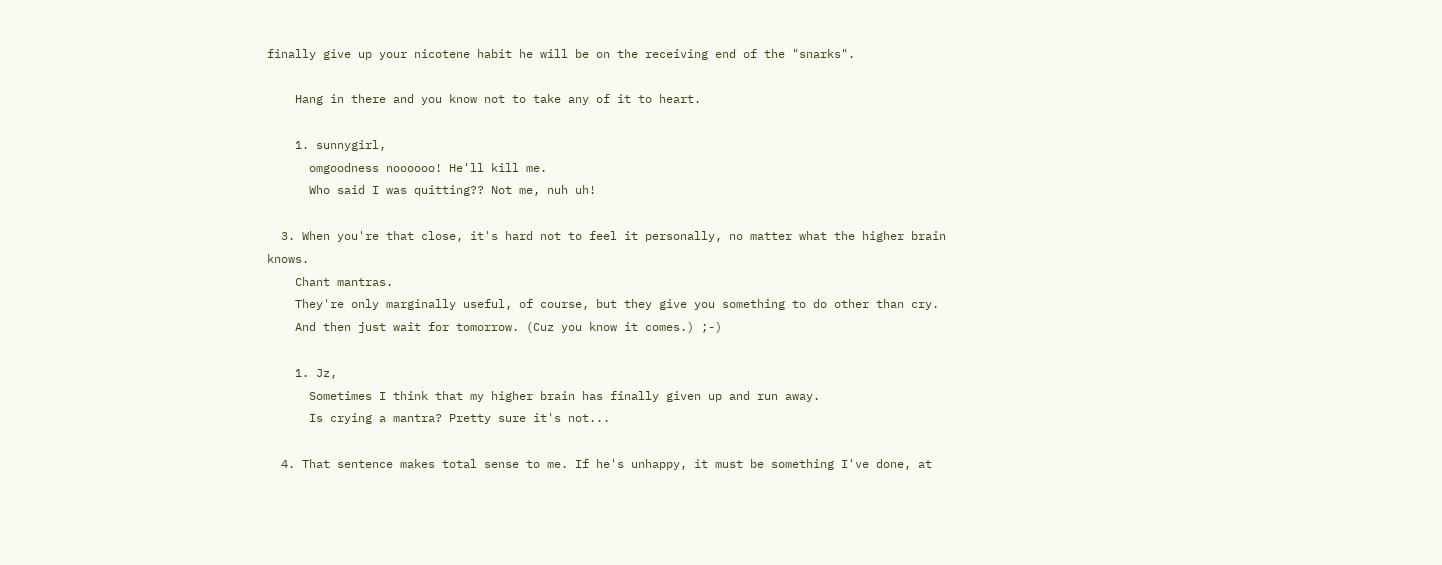finally give up your nicotene habit he will be on the receiving end of the "snarks".

    Hang in there and you know not to take any of it to heart.

    1. sunnygirl,
      omgoodness noooooo! He'll kill me.
      Who said I was quitting?? Not me, nuh uh!

  3. When you're that close, it's hard not to feel it personally, no matter what the higher brain knows.
    Chant mantras.
    They're only marginally useful, of course, but they give you something to do other than cry.
    And then just wait for tomorrow. (Cuz you know it comes.) ;-)

    1. Jz,
      Sometimes I think that my higher brain has finally given up and run away.
      Is crying a mantra? Pretty sure it's not...

  4. That sentence makes total sense to me. If he's unhappy, it must be something I've done, at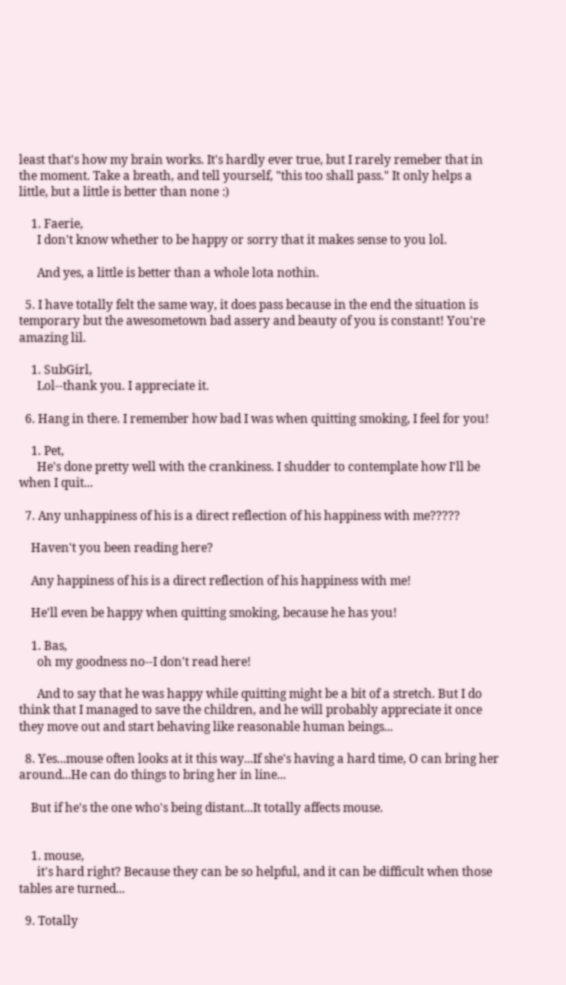least that's how my brain works. It's hardly ever true, but I rarely remeber that in the moment. Take a breath, and tell yourself, "this too shall pass." It only helps a little, but a little is better than none :)

    1. Faerie,
      I don't know whether to be happy or sorry that it makes sense to you lol.

      And yes, a little is better than a whole lota nothin.

  5. I have totally felt the same way, it does pass because in the end the situation is temporary but the awesometown bad assery and beauty of you is constant! You're amazing lil.

    1. SubGirl,
      Lol--thank you. I appreciate it.

  6. Hang in there. I remember how bad I was when quitting smoking, I feel for you!

    1. Pet,
      He's done pretty well with the crankiness. I shudder to contemplate how I'll be when I quit...

  7. Any unhappiness of his is a direct reflection of his happiness with me?????

    Haven't you been reading here?

    Any happiness of his is a direct reflection of his happiness with me!

    He'll even be happy when quitting smoking, because he has you!

    1. Bas,
      oh my goodness no--I don't read here!

      And to say that he was happy while quitting might be a bit of a stretch. But I do think that I managed to save the children, and he will probably appreciate it once they move out and start behaving like reasonable human beings...

  8. Yes...mouse often looks at it this way...If she's having a hard time, O can bring her around...He can do things to bring her in line...

    But if he's the one who's being distant...It totally affects mouse.


    1. mouse,
      it's hard right? Because they can be so helpful, and it can be difficult when those tables are turned...

  9. Totally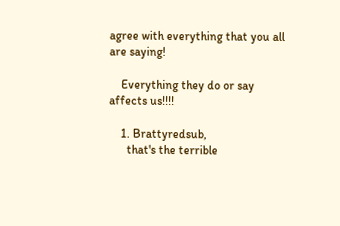agree with everything that you all are saying!

    Everything they do or say affects us!!!!

    1. Brattyredsub,
      that's the terrible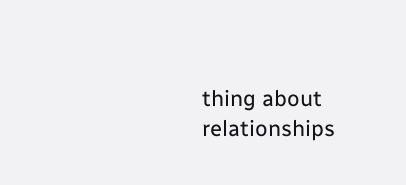thing about relationships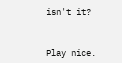isn't it?


Play nice.